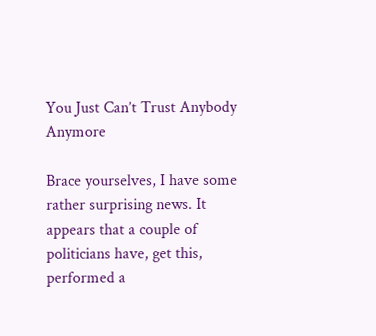You Just Can’t Trust Anybody Anymore

Brace yourselves, I have some rather surprising news. It appears that a couple of politicians have, get this, performed a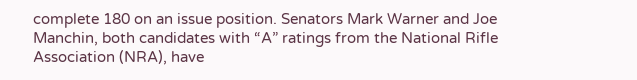complete 180 on an issue position. Senators Mark Warner and Joe Manchin, both candidates with “A” ratings from the National Rifle Association (NRA), have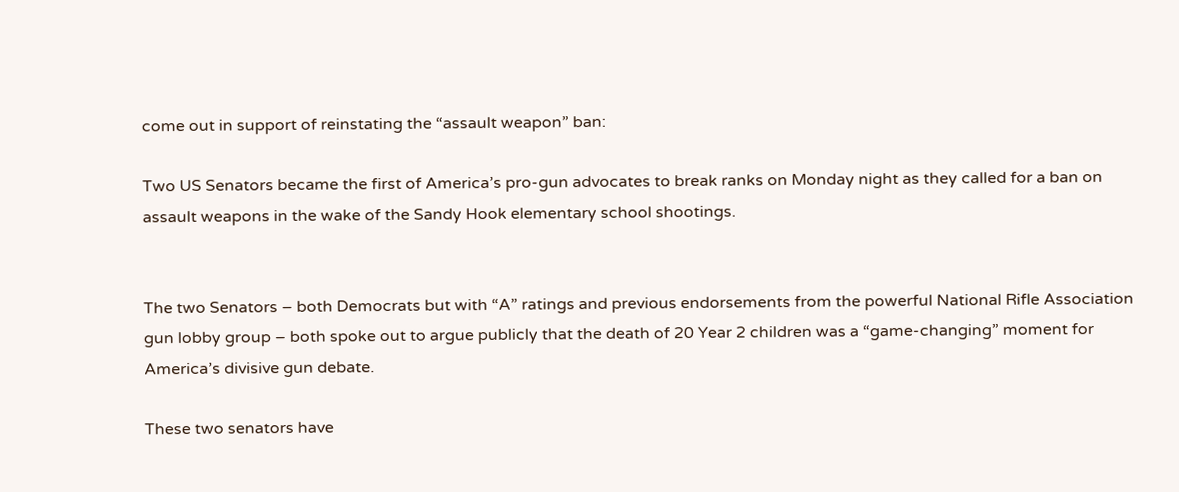come out in support of reinstating the “assault weapon” ban:

Two US Senators became the first of America’s pro-gun advocates to break ranks on Monday night as they called for a ban on assault weapons in the wake of the Sandy Hook elementary school shootings.


The two Senators – both Democrats but with “A” ratings and previous endorsements from the powerful National Rifle Association gun lobby group – both spoke out to argue publicly that the death of 20 Year 2 children was a “game-changing” moment for America’s divisive gun debate.

These two senators have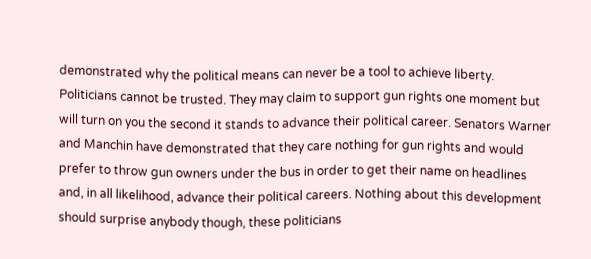demonstrated why the political means can never be a tool to achieve liberty. Politicians cannot be trusted. They may claim to support gun rights one moment but will turn on you the second it stands to advance their political career. Senators Warner and Manchin have demonstrated that they care nothing for gun rights and would prefer to throw gun owners under the bus in order to get their name on headlines and, in all likelihood, advance their political careers. Nothing about this development should surprise anybody though, these politicians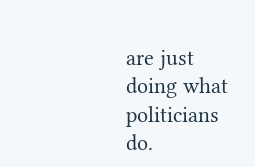are just doing what politicians do.